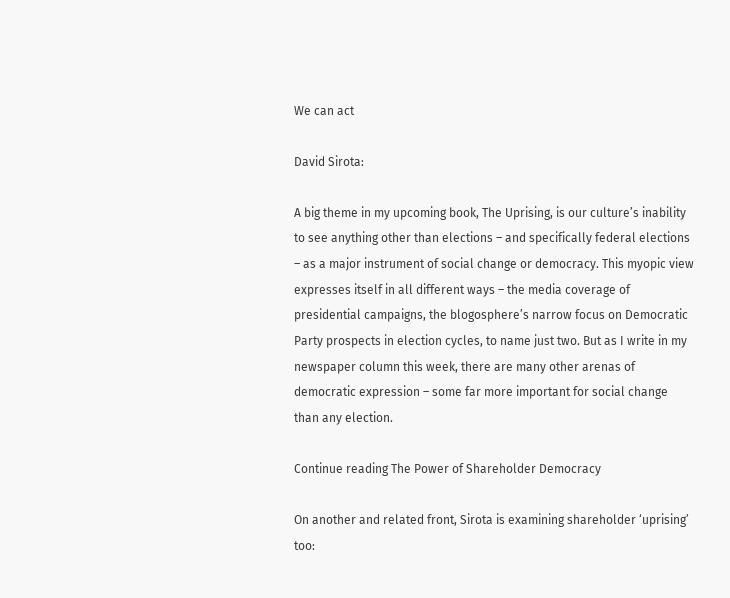We can act

David Sirota:

A big theme in my upcoming book, The Uprising, is our culture’s inability to see anything other than elections – and specifically federal elections – as a major instrument of social change or democracy. This myopic view expresses itself in all different ways – the media coverage of presidential campaigns, the blogosphere’s narrow focus on Democratic Party prospects in election cycles, to name just two. But as I write in my newspaper column this week, there are many other arenas of democratic expression – some far more important for social change than any election.

Continue reading The Power of Shareholder Democracy

On another and related front, Sirota is examining shareholder ‘uprising’ too: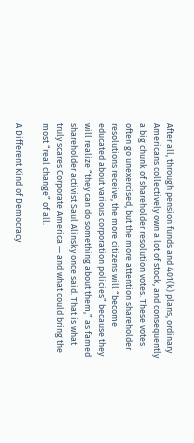After all, through pension funds and 401(k) plans, ordinary Americans collectively own a lot of stock, and consequently a big chunk of shareholder resolution votes. These votes often go unexercised, but the more attention shareholder resolutions receive, the more citizens will “become educated about various corporation policies” because they will realize “they can do something about them,” as famed shareholder activist Saul Alinsky once said. That is what truly scares Corporate America — and what could bring the most “real change” of all.

A Different Kind of Democracy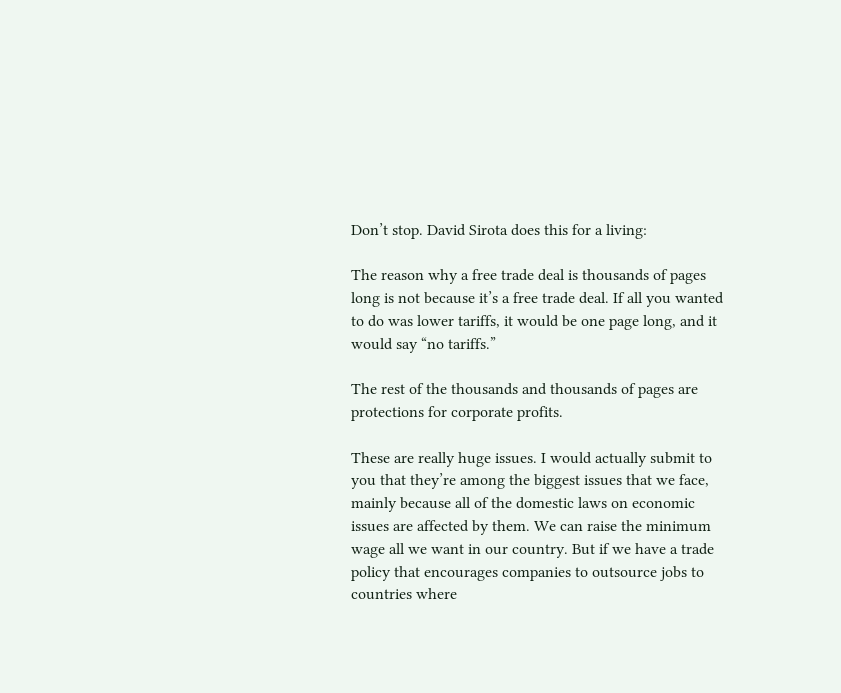Don’t stop. David Sirota does this for a living:

The reason why a free trade deal is thousands of pages long is not because it’s a free trade deal. If all you wanted to do was lower tariffs, it would be one page long, and it would say “no tariffs.”

The rest of the thousands and thousands of pages are protections for corporate profits.

These are really huge issues. I would actually submit to you that they’re among the biggest issues that we face, mainly because all of the domestic laws on economic issues are affected by them. We can raise the minimum wage all we want in our country. But if we have a trade policy that encourages companies to outsource jobs to countries where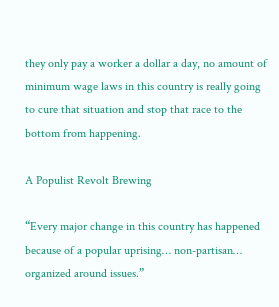they only pay a worker a dollar a day, no amount of minimum wage laws in this country is really going to cure that situation and stop that race to the bottom from happening.

A Populist Revolt Brewing

“Every major change in this country has happened because of a popular uprising… non-partisan… organized around issues.”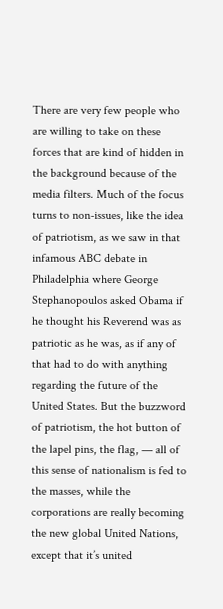There are very few people who are willing to take on these forces that are kind of hidden in the background because of the media filters. Much of the focus turns to non-issues, like the idea of patriotism, as we saw in that infamous ABC debate in Philadelphia where George Stephanopoulos asked Obama if he thought his Reverend was as patriotic as he was, as if any of that had to do with anything regarding the future of the United States. But the buzzword of patriotism, the hot button of the lapel pins, the flag, — all of this sense of nationalism is fed to the masses, while the corporations are really becoming the new global United Nations, except that it’s united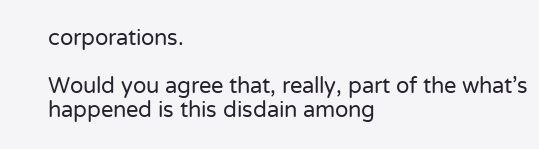corporations.

Would you agree that, really, part of the what’s happened is this disdain among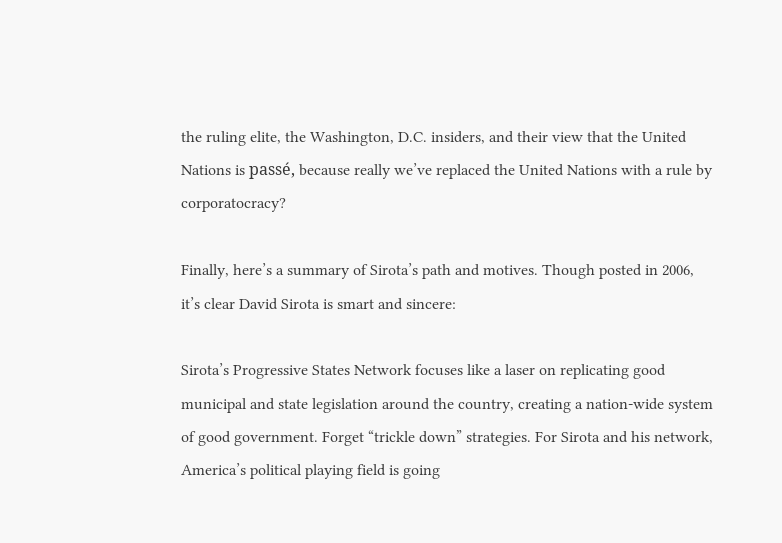the ruling elite, the Washington, D.C. insiders, and their view that the United Nations is passé, because really we’ve replaced the United Nations with a rule by corporatocracy?

Finally, here’s a summary of Sirota’s path and motives. Though posted in 2006, it’s clear David Sirota is smart and sincere:

Sirota’s Progressive States Network focuses like a laser on replicating good municipal and state legislation around the country, creating a nation-wide system of good government. Forget “trickle down” strategies. For Sirota and his network, America’s political playing field is going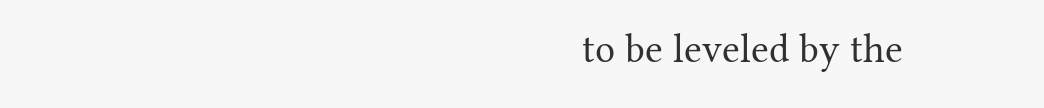to be leveled by the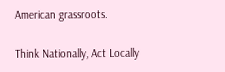American grassroots.

Think Nationally, Act Locally